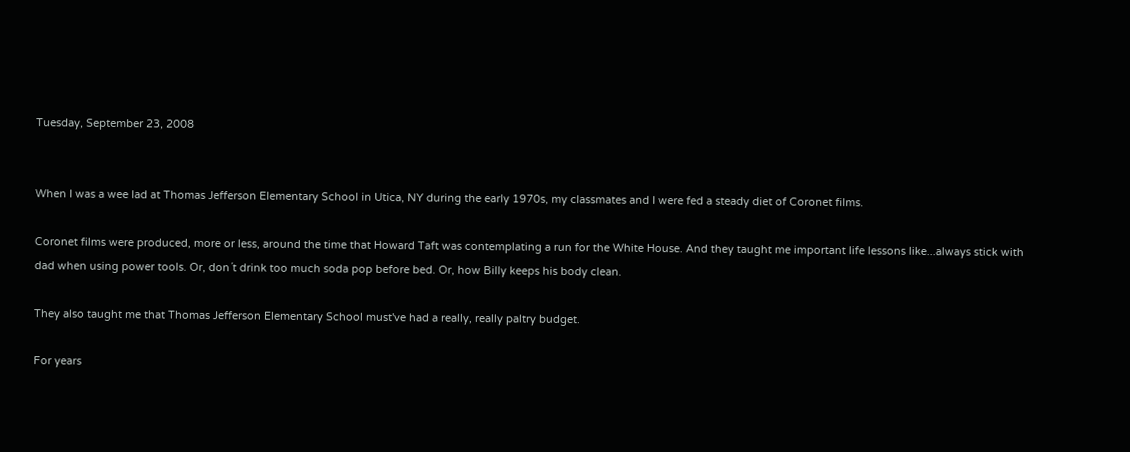Tuesday, September 23, 2008


When I was a wee lad at Thomas Jefferson Elementary School in Utica, NY during the early 1970s, my classmates and I were fed a steady diet of Coronet films.

Coronet films were produced, more or less, around the time that Howard Taft was contemplating a run for the White House. And they taught me important life lessons like...always stick with dad when using power tools. Or, don´t drink too much soda pop before bed. Or, how Billy keeps his body clean.

They also taught me that Thomas Jefferson Elementary School must've had a really, really paltry budget.

For years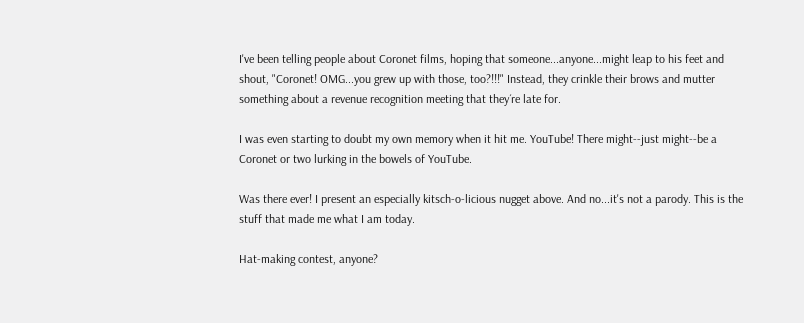I've been telling people about Coronet films, hoping that someone...anyone...might leap to his feet and shout, "Coronet! OMG...you grew up with those, too?!!!" Instead, they crinkle their brows and mutter something about a revenue recognition meeting that they´re late for.

I was even starting to doubt my own memory when it hit me. YouTube! There might--just might--be a Coronet or two lurking in the bowels of YouTube.

Was there ever! I present an especially kitsch-o-licious nugget above. And no...it's not a parody. This is the stuff that made me what I am today.

Hat-making contest, anyone?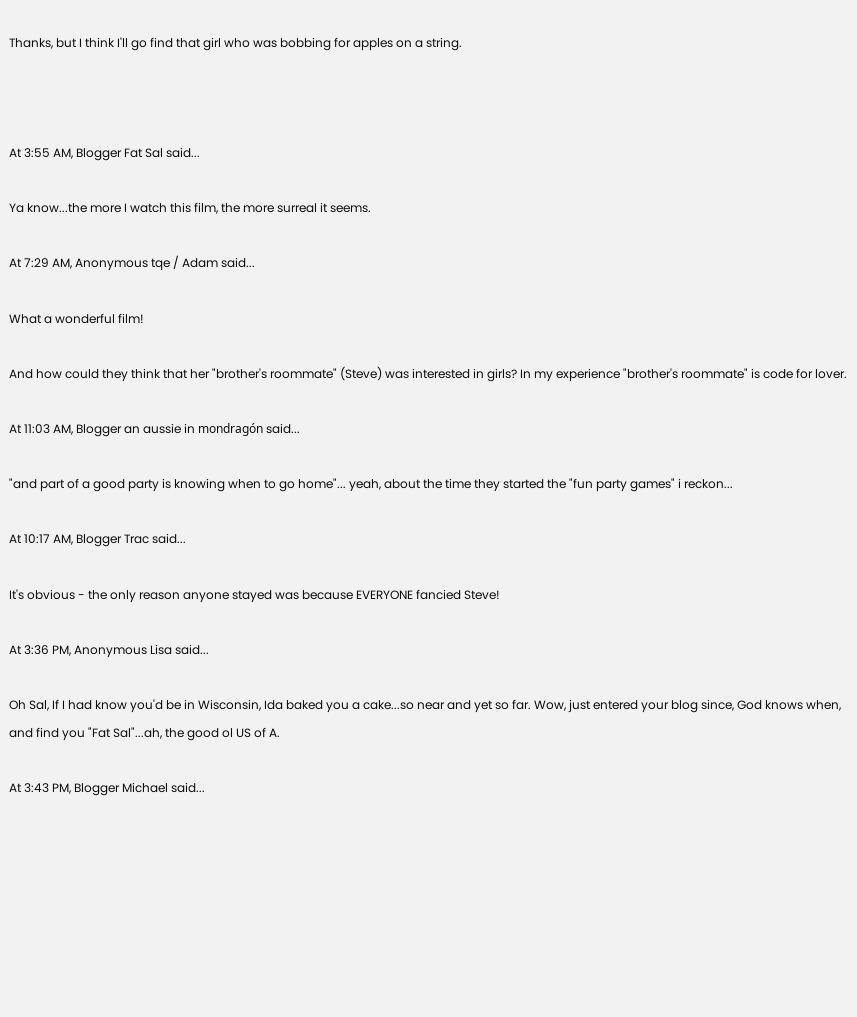Thanks, but I think I'll go find that girl who was bobbing for apples on a string.



At 3:55 AM, Blogger Fat Sal said...

Ya know...the more I watch this film, the more surreal it seems.

At 7:29 AM, Anonymous tqe / Adam said...

What a wonderful film!

And how could they think that her "brother's roommate" (Steve) was interested in girls? In my experience "brother's roommate" is code for lover.

At 11:03 AM, Blogger an aussie in mondragón said...

"and part of a good party is knowing when to go home"... yeah, about the time they started the "fun party games" i reckon...

At 10:17 AM, Blogger Trac said...

It's obvious - the only reason anyone stayed was because EVERYONE fancied Steve!

At 3:36 PM, Anonymous Lisa said...

Oh Sal, If I had know you'd be in Wisconsin, Ida baked you a cake...so near and yet so far. Wow, just entered your blog since, God knows when, and find you "Fat Sal"...ah, the good ol US of A.

At 3:43 PM, Blogger Michael said...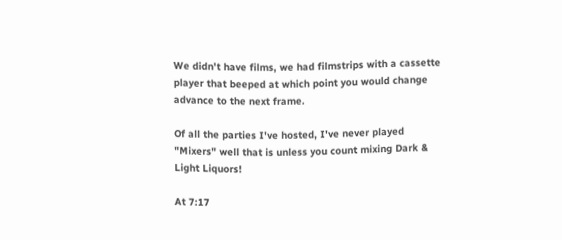We didn't have films, we had filmstrips with a cassette player that beeped at which point you would change advance to the next frame.

Of all the parties I've hosted, I've never played "Mixers" well that is unless you count mixing Dark & Light Liquors!

At 7:17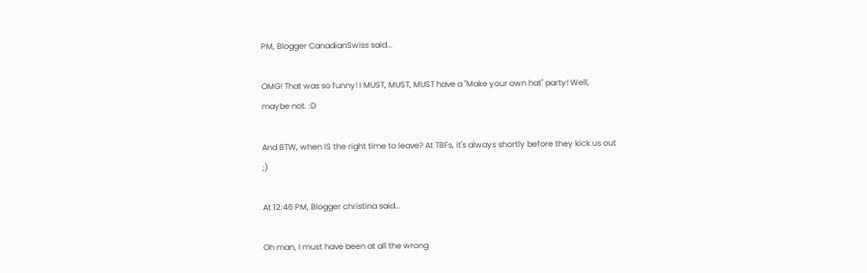PM, Blogger CanadianSwiss said...

OMG! That was so funny! I MUST, MUST, MUST have a "Make your own hat" party! Well, maybe not. :D

And BTW, when IS the right time to leave? At TBFs, it's always shortly before they kick us out ;)

At 12:46 PM, Blogger christina said...

Oh man, I must have been at all the wrong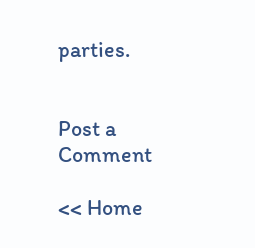parties.


Post a Comment

<< Home